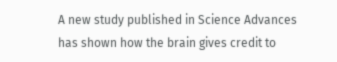A new study published in Science Advances has shown how the brain gives credit to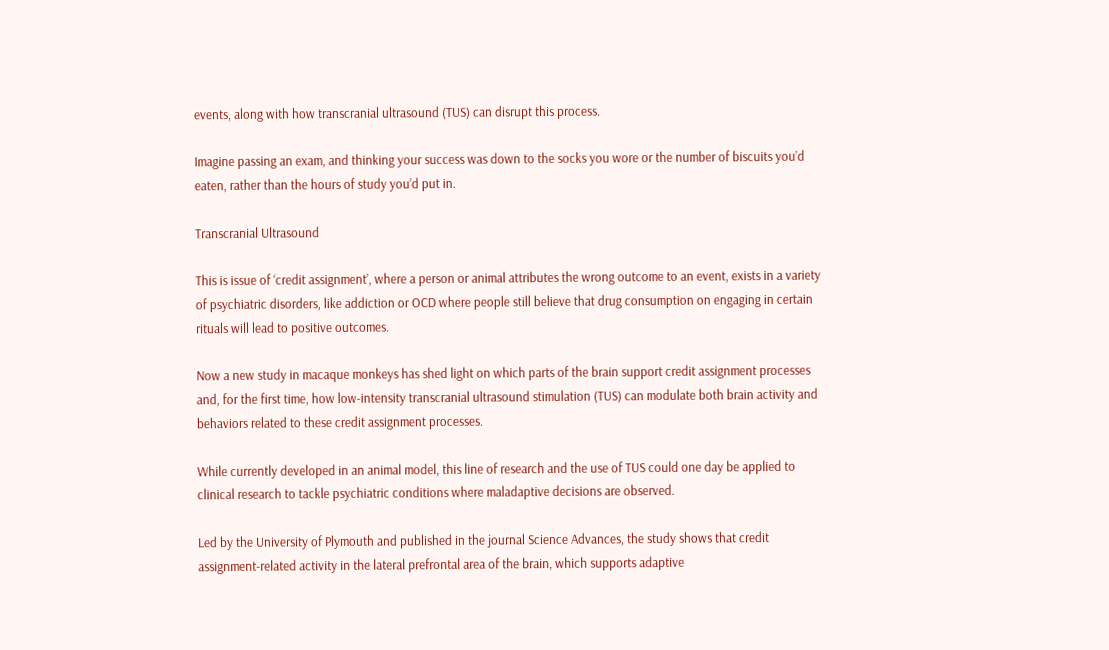events, along with how transcranial ultrasound (TUS) can disrupt this process.

Imagine passing an exam, and thinking your success was down to the socks you wore or the number of biscuits you’d eaten, rather than the hours of study you’d put in.

Transcranial Ultrasound

This is issue of ‘credit assignment’, where a person or animal attributes the wrong outcome to an event, exists in a variety of psychiatric disorders, like addiction or OCD where people still believe that drug consumption on engaging in certain rituals will lead to positive outcomes.

Now a new study in macaque monkeys has shed light on which parts of the brain support credit assignment processes and, for the first time, how low-intensity transcranial ultrasound stimulation (TUS) can modulate both brain activity and behaviors related to these credit assignment processes.

While currently developed in an animal model, this line of research and the use of TUS could one day be applied to clinical research to tackle psychiatric conditions where maladaptive decisions are observed.

Led by the University of Plymouth and published in the journal Science Advances, the study shows that credit assignment-related activity in the lateral prefrontal area of the brain, which supports adaptive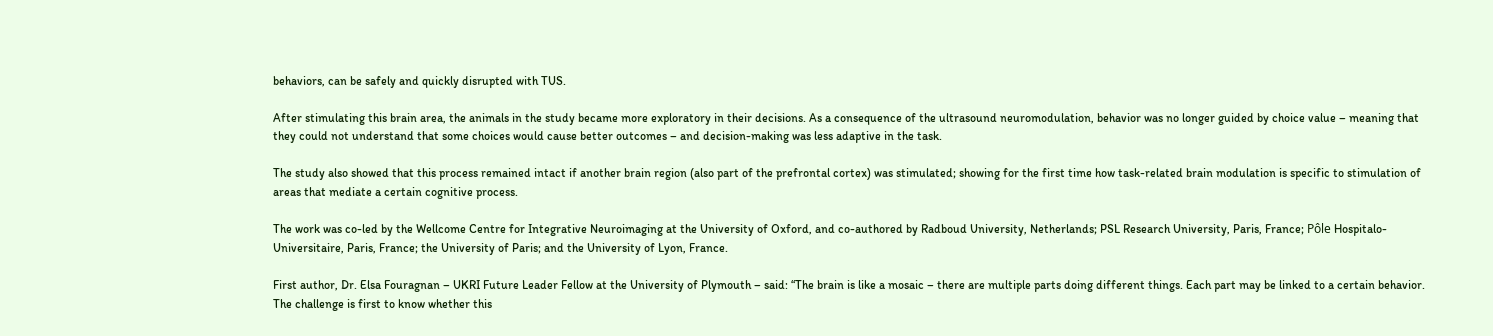behaviors, can be safely and quickly disrupted with TUS.

After stimulating this brain area, the animals in the study became more exploratory in their decisions. As a consequence of the ultrasound neuromodulation, behavior was no longer guided by choice value – meaning that they could not understand that some choices would cause better outcomes – and decision-making was less adaptive in the task.

The study also showed that this process remained intact if another brain region (also part of the prefrontal cortex) was stimulated; showing for the first time how task-related brain modulation is specific to stimulation of areas that mediate a certain cognitive process.

The work was co-led by the Wellcome Centre for Integrative Neuroimaging at the University of Oxford, and co-authored by Radboud University, Netherlands; PSL Research University, Paris, France; Pôle Hospitalo-Universitaire, Paris, France; the University of Paris; and the University of Lyon, France.

First author, Dr. Elsa Fouragnan – UKRI Future Leader Fellow at the University of Plymouth – said: “The brain is like a mosaic – there are multiple parts doing different things. Each part may be linked to a certain behavior. The challenge is first to know whether this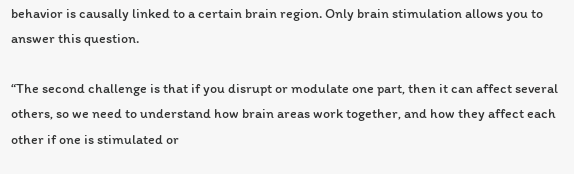behavior is causally linked to a certain brain region. Only brain stimulation allows you to answer this question.

“The second challenge is that if you disrupt or modulate one part, then it can affect several others, so we need to understand how brain areas work together, and how they affect each other if one is stimulated or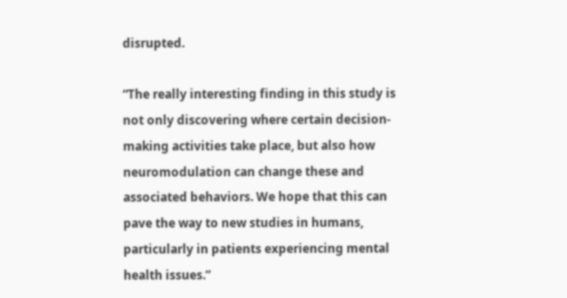disrupted.

“The really interesting finding in this study is not only discovering where certain decision-making activities take place, but also how neuromodulation can change these and associated behaviors. We hope that this can pave the way to new studies in humans, particularly in patients experiencing mental health issues.”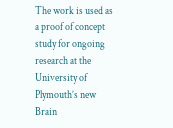The work is used as a proof of concept study for ongoing research at the University of Plymouth’s new Brain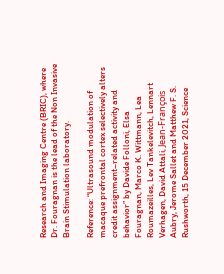Research and Imaging Centre (BRIC), where Dr. Fouragnan is the lead of the Non Invasive Brain Stimulation laboratory.

Reference: “Ultrasound modulation of macaque prefrontal cortex selectively alters credit assignment–related activity and behavior” by Davide Folloni, Elsa Fouragnan, Marco K. Wittmann, Lea Roumazeilles, Lev Tankelevitch, Lennart Verhagen, David Attali, Jean-François Aubry, Jerome Sallet and Matthew F. S. Rushworth, 15 December 2021, Science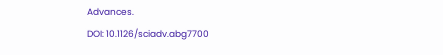Advances.
DOI: 10.1126/sciadv.abg7700